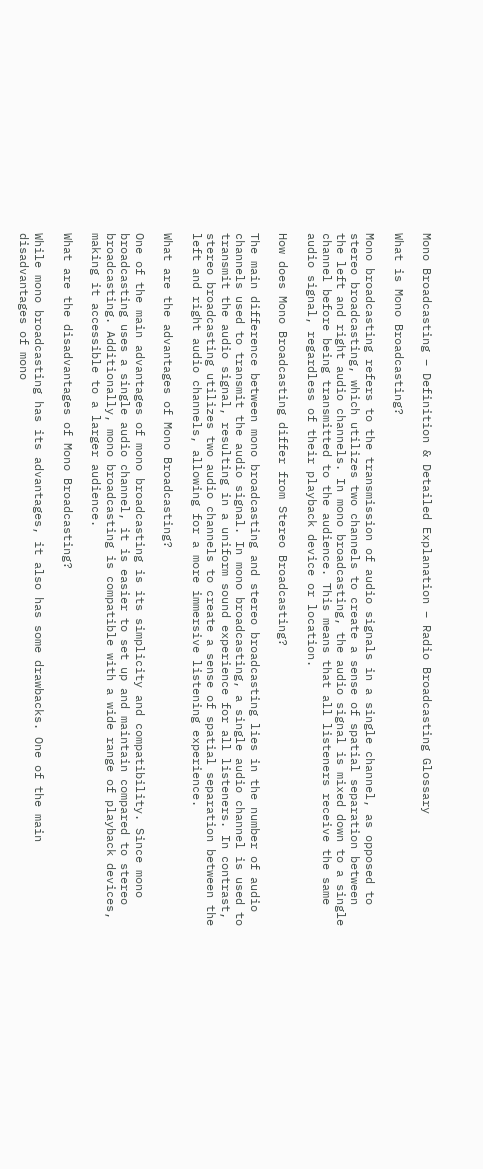Mono Broadcasting – Definition & Detailed Explanation – Radio Broadcasting Glossary

What is Mono Broadcasting?

Mono broadcasting refers to the transmission of audio signals in a single channel, as opposed to stereo broadcasting, which utilizes two channels to create a sense of spatial separation between the left and right audio channels. In mono broadcasting, the audio signal is mixed down to a single channel before being transmitted to the audience. This means that all listeners receive the same audio signal, regardless of their playback device or location.

How does Mono Broadcasting differ from Stereo Broadcasting?

The main difference between mono broadcasting and stereo broadcasting lies in the number of audio channels used to transmit the audio signal. In mono broadcasting, a single audio channel is used to transmit the audio signal, resulting in a uniform sound experience for all listeners. In contrast, stereo broadcasting utilizes two audio channels to create a sense of spatial separation between the left and right audio channels, allowing for a more immersive listening experience.

What are the advantages of Mono Broadcasting?

One of the main advantages of mono broadcasting is its simplicity and compatibility. Since mono broadcasting uses a single audio channel, it is easier to set up and maintain compared to stereo broadcasting. Additionally, mono broadcasting is compatible with a wide range of playback devices, making it accessible to a larger audience.

What are the disadvantages of Mono Broadcasting?

While mono broadcasting has its advantages, it also has some drawbacks. One of the main disadvantages of mono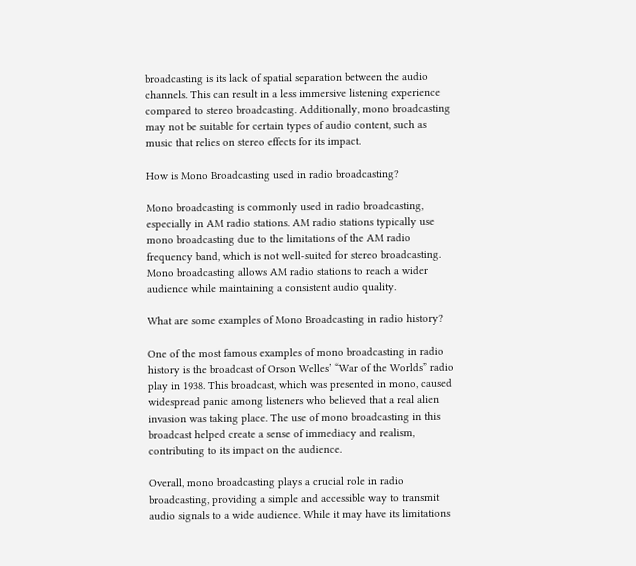broadcasting is its lack of spatial separation between the audio channels. This can result in a less immersive listening experience compared to stereo broadcasting. Additionally, mono broadcasting may not be suitable for certain types of audio content, such as music that relies on stereo effects for its impact.

How is Mono Broadcasting used in radio broadcasting?

Mono broadcasting is commonly used in radio broadcasting, especially in AM radio stations. AM radio stations typically use mono broadcasting due to the limitations of the AM radio frequency band, which is not well-suited for stereo broadcasting. Mono broadcasting allows AM radio stations to reach a wider audience while maintaining a consistent audio quality.

What are some examples of Mono Broadcasting in radio history?

One of the most famous examples of mono broadcasting in radio history is the broadcast of Orson Welles’ “War of the Worlds” radio play in 1938. This broadcast, which was presented in mono, caused widespread panic among listeners who believed that a real alien invasion was taking place. The use of mono broadcasting in this broadcast helped create a sense of immediacy and realism, contributing to its impact on the audience.

Overall, mono broadcasting plays a crucial role in radio broadcasting, providing a simple and accessible way to transmit audio signals to a wide audience. While it may have its limitations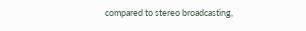compared to stereo broadcasting,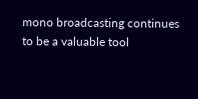mono broadcasting continues to be a valuable tool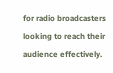for radio broadcasters looking to reach their audience effectively.